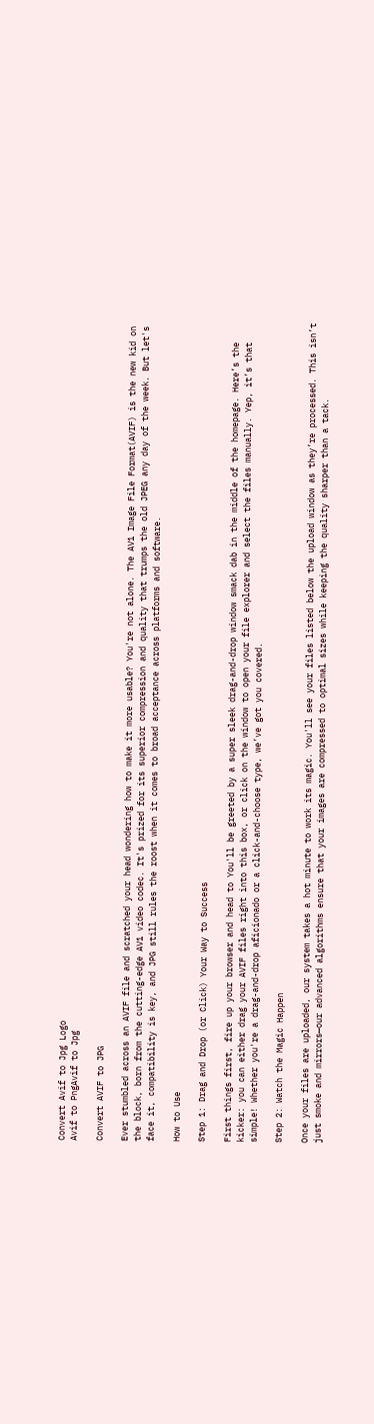Convert Avif to Jpg Logo
Avif to PngAvif to Jpg

Convert AVIF to JPG

Ever stumbled across an AVIF file and scratched your head wondering how to make it more usable? You're not alone. The AV1 Image File Format(AVIF) is the new kid on the block, born from the cutting-edge AV1 video codec. It's prized for its superior compression and quality that trumps the old JPEG any day of the week. But let's face it, compatibility is key, and JPG still rules the roost when it comes to broad acceptance across platforms and software.

How to Use

Step 1: Drag and Drop (or Click) Your Way to Success

First things first, fire up your browser and head to You'll be greeted by a super sleek drag-and-drop window smack dab in the middle of the homepage. Here’s the kicker: you can either drag your AVIF files right into this box, or click on the window to open your file explorer and select the files manually. Yep, it’s that simple! Whether you're a drag-and-drop aficionado or a click-and-choose type, we’ve got you covered.

Step 2: Watch the Magic Happen

Once your files are uploaded, our system takes a hot minute to work its magic. You'll see your files listed below the upload window as they’re processed. This isn’t just smoke and mirrors—our advanced algorithms ensure that your images are compressed to optimal sizes while keeping the quality sharper than a tack.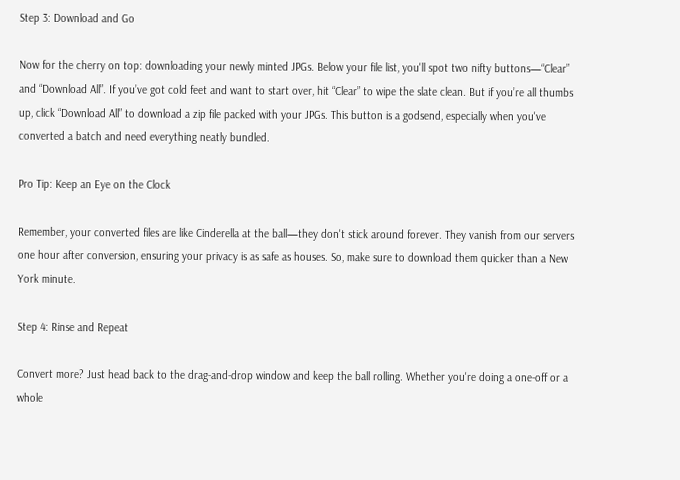Step 3: Download and Go

Now for the cherry on top: downloading your newly minted JPGs. Below your file list, you'll spot two nifty buttons—“Clear” and “Download All”. If you’ve got cold feet and want to start over, hit “Clear” to wipe the slate clean. But if you’re all thumbs up, click “Download All” to download a zip file packed with your JPGs. This button is a godsend, especially when you've converted a batch and need everything neatly bundled.

Pro Tip: Keep an Eye on the Clock

Remember, your converted files are like Cinderella at the ball—they don't stick around forever. They vanish from our servers one hour after conversion, ensuring your privacy is as safe as houses. So, make sure to download them quicker than a New York minute.

Step 4: Rinse and Repeat

Convert more? Just head back to the drag-and-drop window and keep the ball rolling. Whether you're doing a one-off or a whole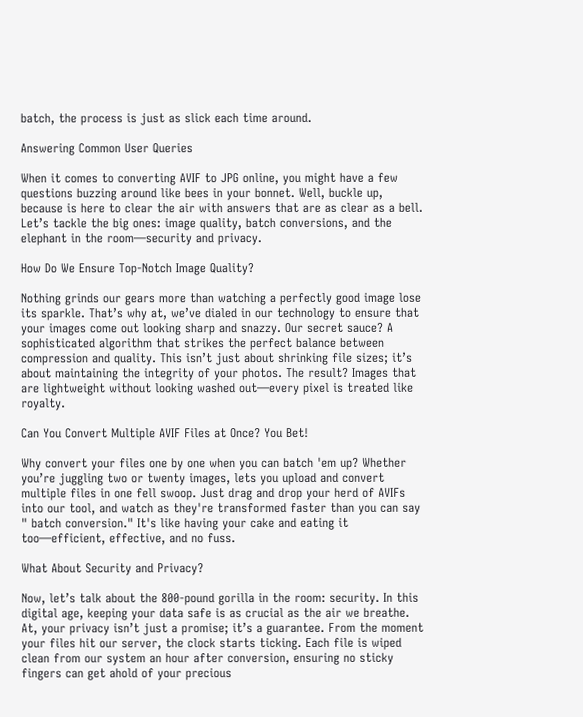batch, the process is just as slick each time around.

Answering Common User Queries

When it comes to converting AVIF to JPG online, you might have a few questions buzzing around like bees in your bonnet. Well, buckle up, because is here to clear the air with answers that are as clear as a bell. Let’s tackle the big ones: image quality, batch conversions, and the elephant in the room—security and privacy.

How Do We Ensure Top-Notch Image Quality?

Nothing grinds our gears more than watching a perfectly good image lose its sparkle. That’s why at, we’ve dialed in our technology to ensure that your images come out looking sharp and snazzy. Our secret sauce? A sophisticated algorithm that strikes the perfect balance between compression and quality. This isn’t just about shrinking file sizes; it’s about maintaining the integrity of your photos. The result? Images that are lightweight without looking washed out—every pixel is treated like royalty.

Can You Convert Multiple AVIF Files at Once? You Bet!

Why convert your files one by one when you can batch 'em up? Whether you’re juggling two or twenty images, lets you upload and convert multiple files in one fell swoop. Just drag and drop your herd of AVIFs into our tool, and watch as they're transformed faster than you can say " batch conversion." It's like having your cake and eating it too—efficient, effective, and no fuss.

What About Security and Privacy?

Now, let’s talk about the 800-pound gorilla in the room: security. In this digital age, keeping your data safe is as crucial as the air we breathe. At, your privacy isn’t just a promise; it’s a guarantee. From the moment your files hit our server, the clock starts ticking. Each file is wiped clean from our system an hour after conversion, ensuring no sticky fingers can get ahold of your precious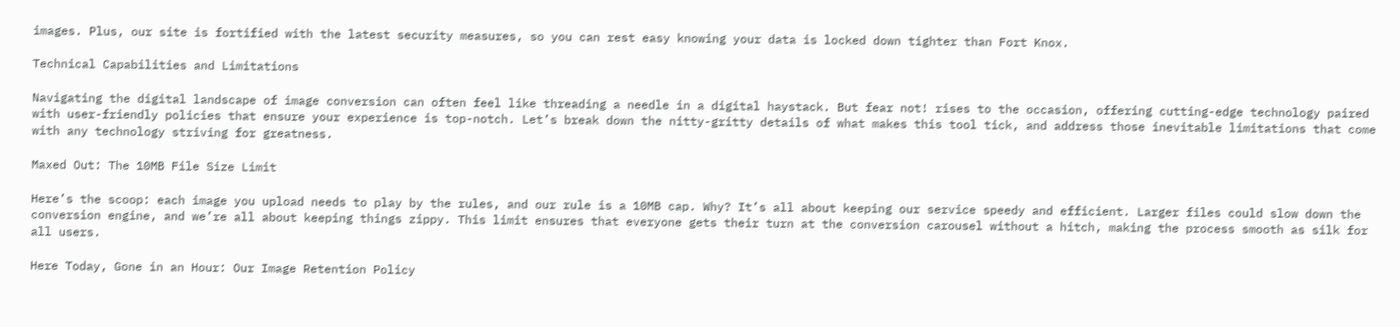images. Plus, our site is fortified with the latest security measures, so you can rest easy knowing your data is locked down tighter than Fort Knox.

Technical Capabilities and Limitations

Navigating the digital landscape of image conversion can often feel like threading a needle in a digital haystack. But fear not! rises to the occasion, offering cutting-edge technology paired with user-friendly policies that ensure your experience is top-notch. Let’s break down the nitty-gritty details of what makes this tool tick, and address those inevitable limitations that come with any technology striving for greatness.

Maxed Out: The 10MB File Size Limit

Here’s the scoop: each image you upload needs to play by the rules, and our rule is a 10MB cap. Why? It’s all about keeping our service speedy and efficient. Larger files could slow down the conversion engine, and we’re all about keeping things zippy. This limit ensures that everyone gets their turn at the conversion carousel without a hitch, making the process smooth as silk for all users.

Here Today, Gone in an Hour: Our Image Retention Policy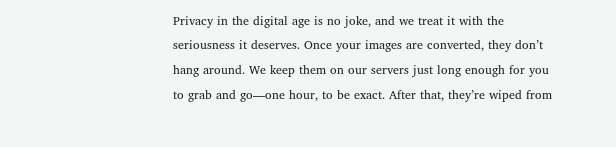Privacy in the digital age is no joke, and we treat it with the seriousness it deserves. Once your images are converted, they don’t hang around. We keep them on our servers just long enough for you to grab and go—one hour, to be exact. After that, they’re wiped from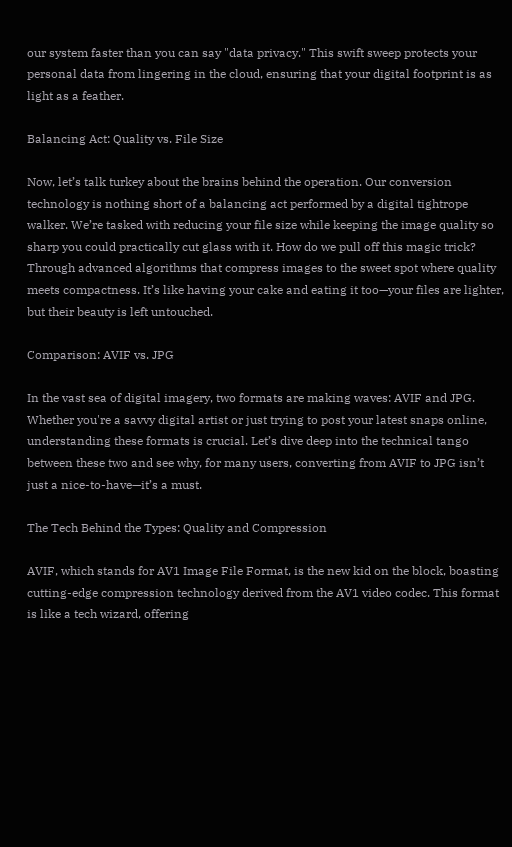our system faster than you can say "data privacy." This swift sweep protects your personal data from lingering in the cloud, ensuring that your digital footprint is as light as a feather.

Balancing Act: Quality vs. File Size

Now, let’s talk turkey about the brains behind the operation. Our conversion technology is nothing short of a balancing act performed by a digital tightrope walker. We’re tasked with reducing your file size while keeping the image quality so sharp you could practically cut glass with it. How do we pull off this magic trick? Through advanced algorithms that compress images to the sweet spot where quality meets compactness. It’s like having your cake and eating it too—your files are lighter, but their beauty is left untouched.

Comparison: AVIF vs. JPG

In the vast sea of digital imagery, two formats are making waves: AVIF and JPG. Whether you're a savvy digital artist or just trying to post your latest snaps online, understanding these formats is crucial. Let’s dive deep into the technical tango between these two and see why, for many users, converting from AVIF to JPG isn’t just a nice-to-have—it’s a must.

The Tech Behind the Types: Quality and Compression

AVIF, which stands for AV1 Image File Format, is the new kid on the block, boasting cutting-edge compression technology derived from the AV1 video codec. This format is like a tech wizard, offering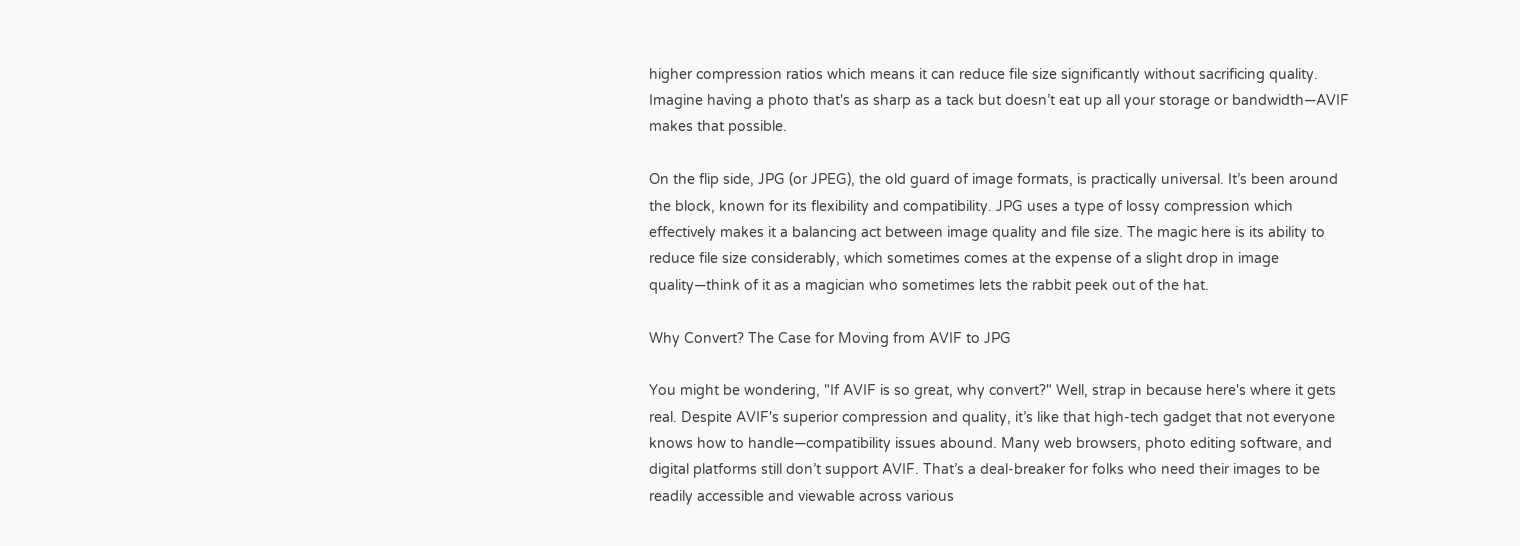higher compression ratios which means it can reduce file size significantly without sacrificing quality. Imagine having a photo that's as sharp as a tack but doesn’t eat up all your storage or bandwidth—AVIF makes that possible.

On the flip side, JPG (or JPEG), the old guard of image formats, is practically universal. It’s been around the block, known for its flexibility and compatibility. JPG uses a type of lossy compression which effectively makes it a balancing act between image quality and file size. The magic here is its ability to reduce file size considerably, which sometimes comes at the expense of a slight drop in image quality—think of it as a magician who sometimes lets the rabbit peek out of the hat.

Why Convert? The Case for Moving from AVIF to JPG

You might be wondering, "If AVIF is so great, why convert?" Well, strap in because here's where it gets real. Despite AVIF's superior compression and quality, it’s like that high-tech gadget that not everyone knows how to handle—compatibility issues abound. Many web browsers, photo editing software, and digital platforms still don’t support AVIF. That’s a deal-breaker for folks who need their images to be readily accessible and viewable across various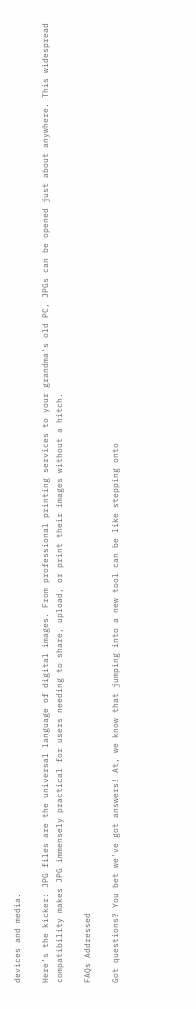devices and media.

Here’s the kicker: JPG files are the universal language of digital images. From professional printing services to your grandma's old PC, JPGs can be opened just about anywhere. This widespread compatibility makes JPG immensely practical for users needing to share, upload, or print their images without a hitch.

FAQs Addressed

Got questions? You bet we've got answers! At, we know that jumping into a new tool can be like stepping onto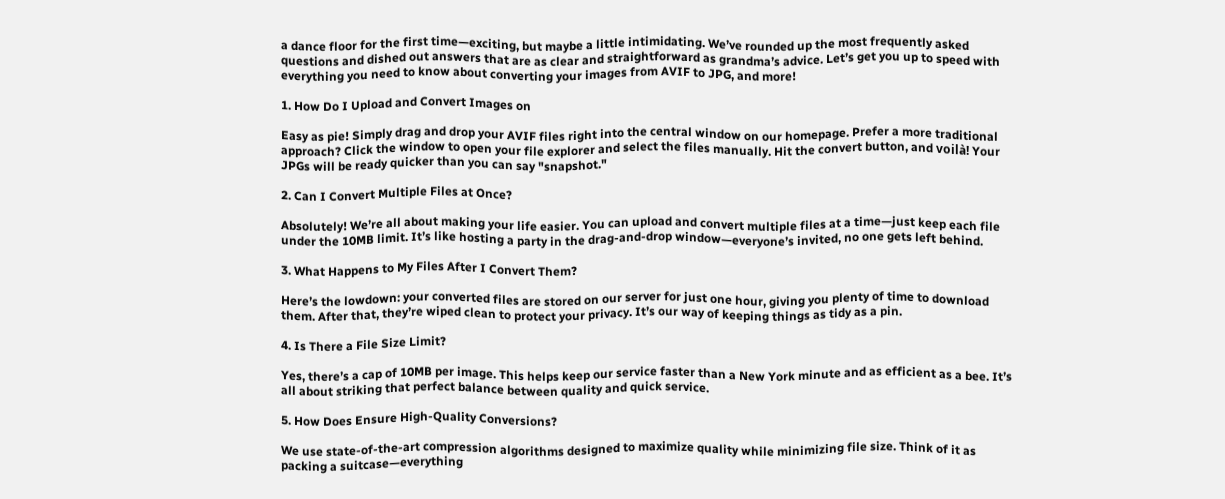a dance floor for the first time—exciting, but maybe a little intimidating. We’ve rounded up the most frequently asked questions and dished out answers that are as clear and straightforward as grandma’s advice. Let’s get you up to speed with everything you need to know about converting your images from AVIF to JPG, and more!

1. How Do I Upload and Convert Images on

Easy as pie! Simply drag and drop your AVIF files right into the central window on our homepage. Prefer a more traditional approach? Click the window to open your file explorer and select the files manually. Hit the convert button, and voilà! Your JPGs will be ready quicker than you can say "snapshot."

2. Can I Convert Multiple Files at Once?

Absolutely! We’re all about making your life easier. You can upload and convert multiple files at a time—just keep each file under the 10MB limit. It’s like hosting a party in the drag-and-drop window—everyone’s invited, no one gets left behind.

3. What Happens to My Files After I Convert Them?

Here’s the lowdown: your converted files are stored on our server for just one hour, giving you plenty of time to download them. After that, they’re wiped clean to protect your privacy. It’s our way of keeping things as tidy as a pin.

4. Is There a File Size Limit?

Yes, there’s a cap of 10MB per image. This helps keep our service faster than a New York minute and as efficient as a bee. It’s all about striking that perfect balance between quality and quick service.

5. How Does Ensure High-Quality Conversions?

We use state-of-the-art compression algorithms designed to maximize quality while minimizing file size. Think of it as packing a suitcase—everything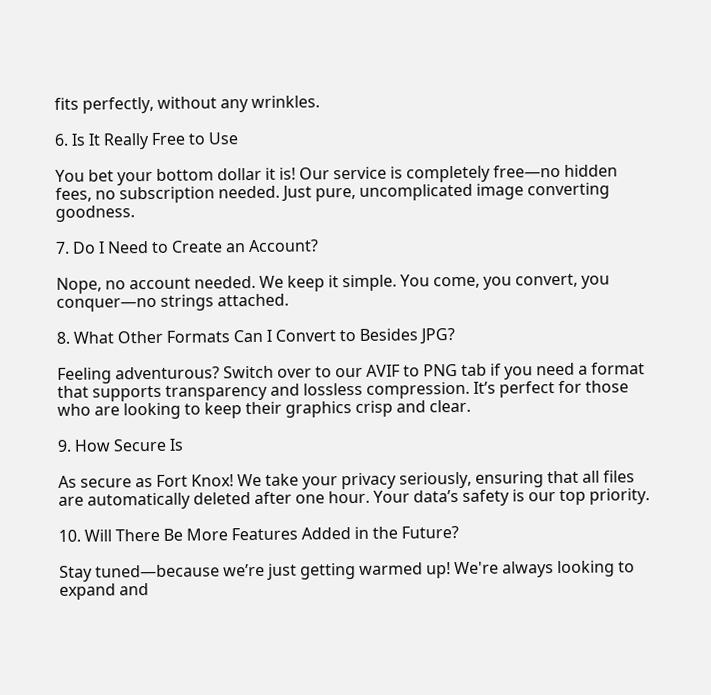fits perfectly, without any wrinkles.

6. Is It Really Free to Use

You bet your bottom dollar it is! Our service is completely free—no hidden fees, no subscription needed. Just pure, uncomplicated image converting goodness.

7. Do I Need to Create an Account?

Nope, no account needed. We keep it simple. You come, you convert, you conquer—no strings attached.

8. What Other Formats Can I Convert to Besides JPG?

Feeling adventurous? Switch over to our AVIF to PNG tab if you need a format that supports transparency and lossless compression. It’s perfect for those who are looking to keep their graphics crisp and clear.

9. How Secure Is

As secure as Fort Knox! We take your privacy seriously, ensuring that all files are automatically deleted after one hour. Your data’s safety is our top priority.

10. Will There Be More Features Added in the Future?

Stay tuned—because we’re just getting warmed up! We're always looking to expand and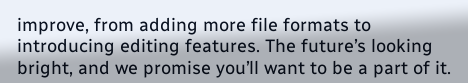improve, from adding more file formats to introducing editing features. The future’s looking bright, and we promise you’ll want to be a part of it.